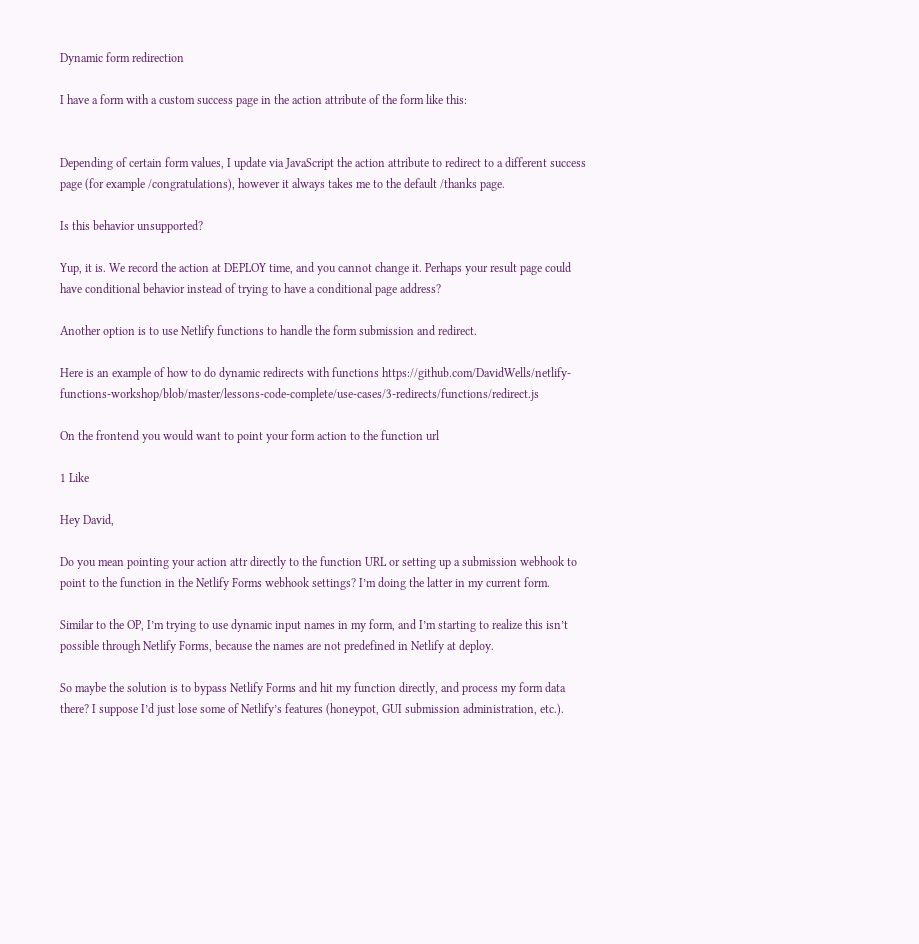Dynamic form redirection

I have a form with a custom success page in the action attribute of the form like this:


Depending of certain form values, I update via JavaScript the action attribute to redirect to a different success page (for example /congratulations), however it always takes me to the default /thanks page.

Is this behavior unsupported?

Yup, it is. We record the action at DEPLOY time, and you cannot change it. Perhaps your result page could have conditional behavior instead of trying to have a conditional page address?

Another option is to use Netlify functions to handle the form submission and redirect.

Here is an example of how to do dynamic redirects with functions https://github.com/DavidWells/netlify-functions-workshop/blob/master/lessons-code-complete/use-cases/3-redirects/functions/redirect.js

On the frontend you would want to point your form action to the function url

1 Like

Hey David,

Do you mean pointing your action attr directly to the function URL or setting up a submission webhook to point to the function in the Netlify Forms webhook settings? I’m doing the latter in my current form.

Similar to the OP, I’m trying to use dynamic input names in my form, and I’m starting to realize this isn’t possible through Netlify Forms, because the names are not predefined in Netlify at deploy.

So maybe the solution is to bypass Netlify Forms and hit my function directly, and process my form data there? I suppose I’d just lose some of Netlify’s features (honeypot, GUI submission administration, etc.).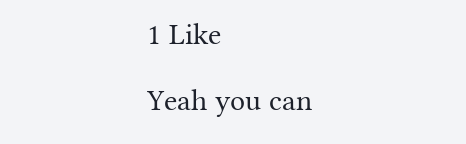1 Like

Yeah you can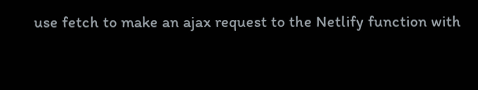use fetch to make an ajax request to the Netlify function with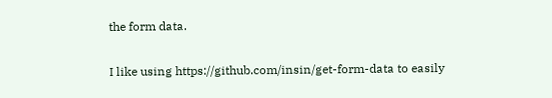the form data.

I like using https://github.com/insin/get-form-data to easily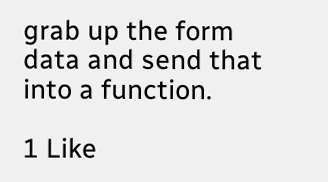grab up the form data and send that into a function.

1 Like